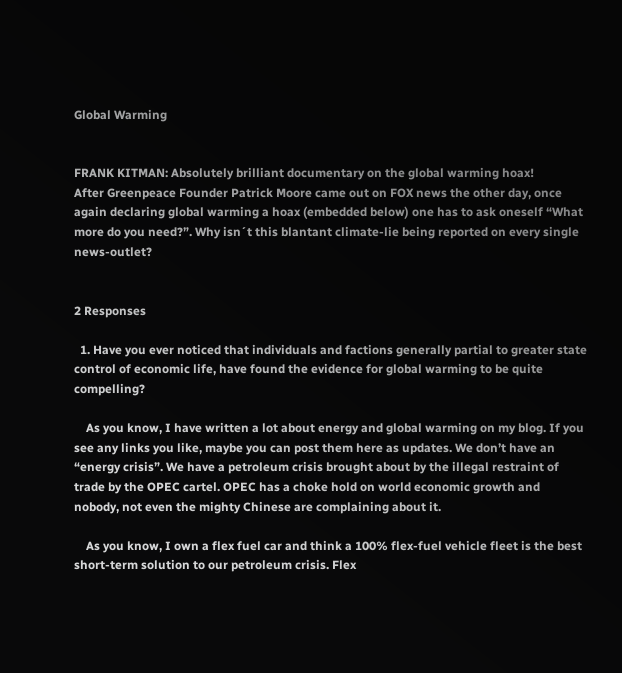Global Warming


FRANK KITMAN: Absolutely brilliant documentary on the global warming hoax!
After Greenpeace Founder Patrick Moore came out on FOX news the other day, once again declaring global warming a hoax (embedded below) one has to ask oneself “What more do you need?”. Why isn´t this blantant climate-lie being reported on every single news-outlet?


2 Responses

  1. Have you ever noticed that individuals and factions generally partial to greater state control of economic life, have found the evidence for global warming to be quite compelling?

    As you know, I have written a lot about energy and global warming on my blog. If you see any links you like, maybe you can post them here as updates. We don’t have an “energy crisis”. We have a petroleum crisis brought about by the illegal restraint of trade by the OPEC cartel. OPEC has a choke hold on world economic growth and nobody, not even the mighty Chinese are complaining about it.

    As you know, I own a flex fuel car and think a 100% flex-fuel vehicle fleet is the best short-term solution to our petroleum crisis. Flex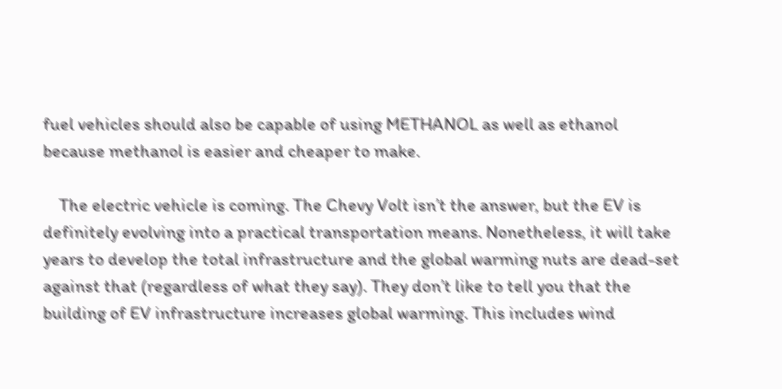fuel vehicles should also be capable of using METHANOL as well as ethanol because methanol is easier and cheaper to make.

    The electric vehicle is coming. The Chevy Volt isn’t the answer, but the EV is definitely evolving into a practical transportation means. Nonetheless, it will take years to develop the total infrastructure and the global warming nuts are dead-set against that (regardless of what they say). They don’t like to tell you that the building of EV infrastructure increases global warming. This includes wind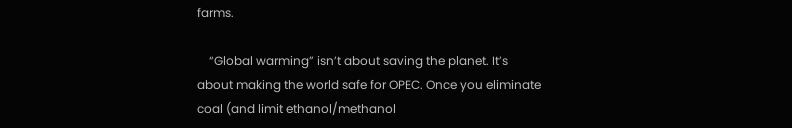farms.

    “Global warming” isn’t about saving the planet. It’s about making the world safe for OPEC. Once you eliminate coal (and limit ethanol/methanol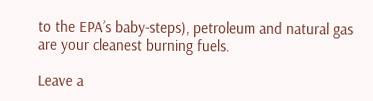to the EPA’s baby-steps), petroleum and natural gas are your cleanest burning fuels.

Leave a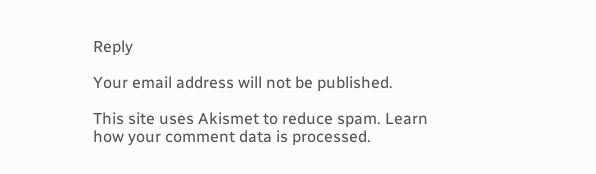Reply

Your email address will not be published.

This site uses Akismet to reduce spam. Learn how your comment data is processed.